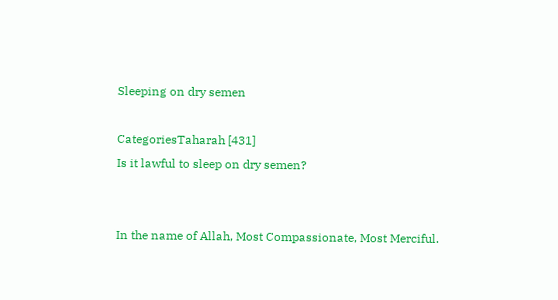Sleeping on dry semen

CategoriesTaharah [431]
Is it lawful to sleep on dry semen?


In the name of Allah, Most Compassionate, Most Merciful.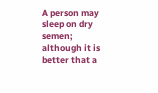A person may sleep on dry semen; although it is better that a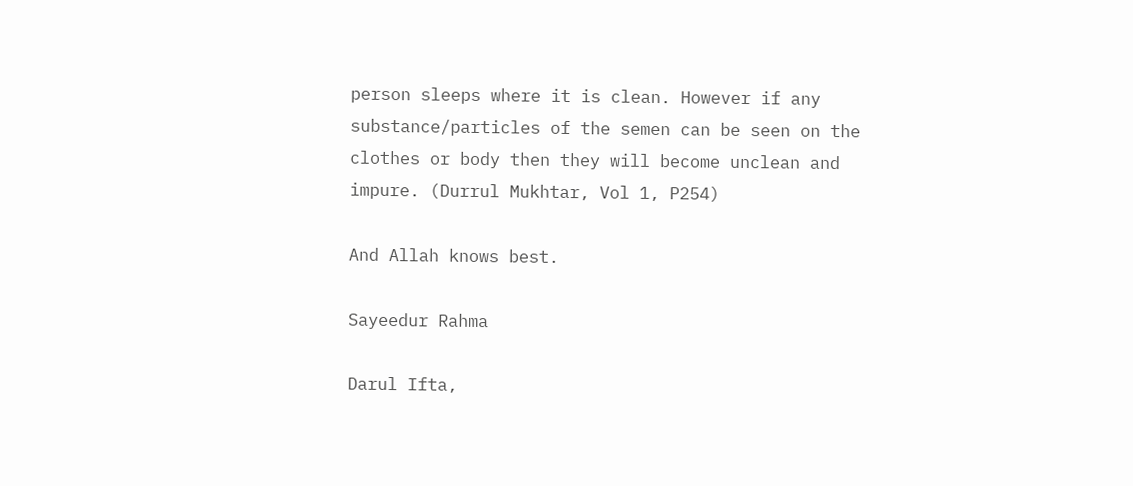person sleeps where it is clean. However if any substance/particles of the semen can be seen on the clothes or body then they will become unclean and impure. (Durrul Mukhtar, Vol 1, P254)

And Allah knows best.

Sayeedur Rahma

Darul Ifta,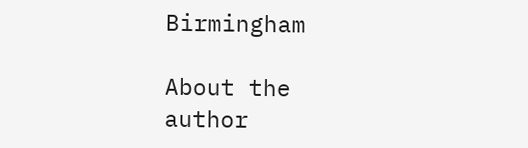Birmingham

About the author